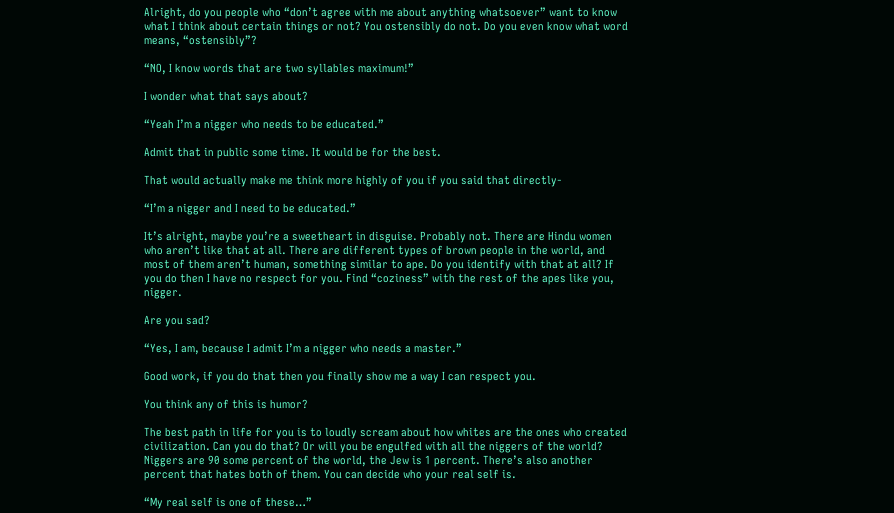Alright, do you people who “don’t agree with me about anything whatsoever” want to know what I think about certain things or not? You ostensibly do not. Do you even know what word means, “ostensibly”?

“NO, I know words that are two syllables maximum!”

I wonder what that says about?

“Yeah I’m a nigger who needs to be educated.”

Admit that in public some time. It would be for the best.

That would actually make me think more highly of you if you said that directly-

“I’m a nigger and I need to be educated.”

It’s alright, maybe you’re a sweetheart in disguise. Probably not. There are Hindu women who aren’t like that at all. There are different types of brown people in the world, and most of them aren’t human, something similar to ape. Do you identify with that at all? If you do then I have no respect for you. Find “coziness” with the rest of the apes like you, nigger.

Are you sad?

“Yes, I am, because I admit I’m a nigger who needs a master.”

Good work, if you do that then you finally show me a way I can respect you.

You think any of this is humor?

The best path in life for you is to loudly scream about how whites are the ones who created civilization. Can you do that? Or will you be engulfed with all the niggers of the world? Niggers are 90 some percent of the world, the Jew is 1 percent. There’s also another percent that hates both of them. You can decide who your real self is.

“My real self is one of these…”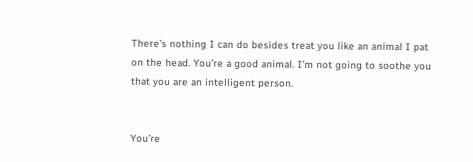There’s nothing I can do besides treat you like an animal I pat on the head. You’re a good animal. I’m not going to soothe you that you are an intelligent person.


You’re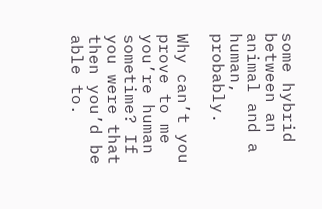some hybrid between an animal and a human, probably.

Why can’t you prove to me you’re human sometime? If you were that then you’d be able to.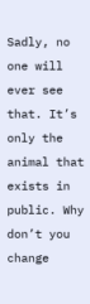Sadly, no one will ever see that. It’s only the animal that exists in public. Why don’t you change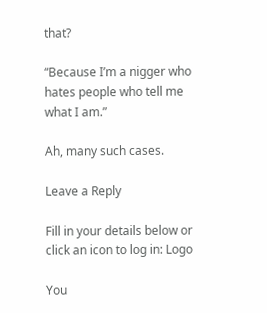that?

“Because I’m a nigger who hates people who tell me what I am.”

Ah, many such cases.

Leave a Reply

Fill in your details below or click an icon to log in: Logo

You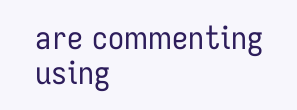are commenting using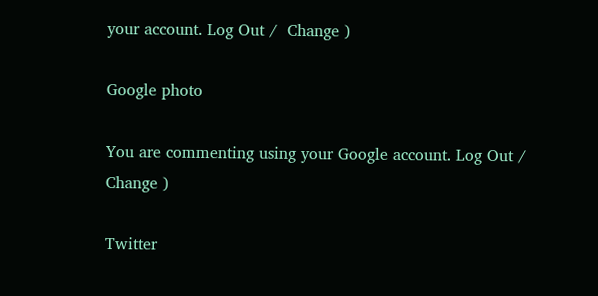your account. Log Out /  Change )

Google photo

You are commenting using your Google account. Log Out /  Change )

Twitter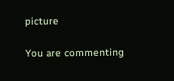picture

You are commenting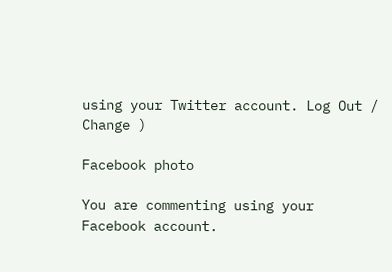using your Twitter account. Log Out /  Change )

Facebook photo

You are commenting using your Facebook account.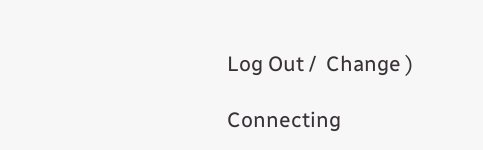Log Out /  Change )

Connecting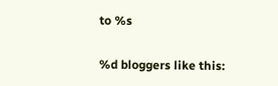to %s

%d bloggers like this: